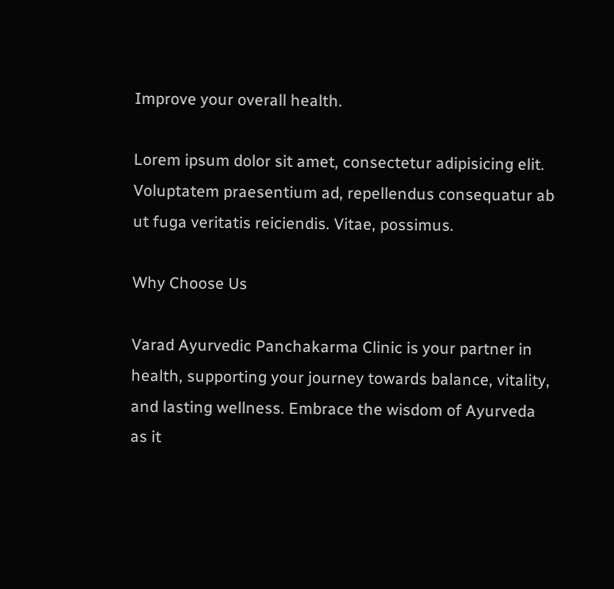Improve your overall health.

Lorem ipsum dolor sit amet, consectetur adipisicing elit. Voluptatem praesentium ad, repellendus consequatur ab ut fuga veritatis reiciendis. Vitae, possimus.

Why Choose Us

Varad Ayurvedic Panchakarma Clinic is your partner in health, supporting your journey towards balance, vitality, and lasting wellness. Embrace the wisdom of Ayurveda as it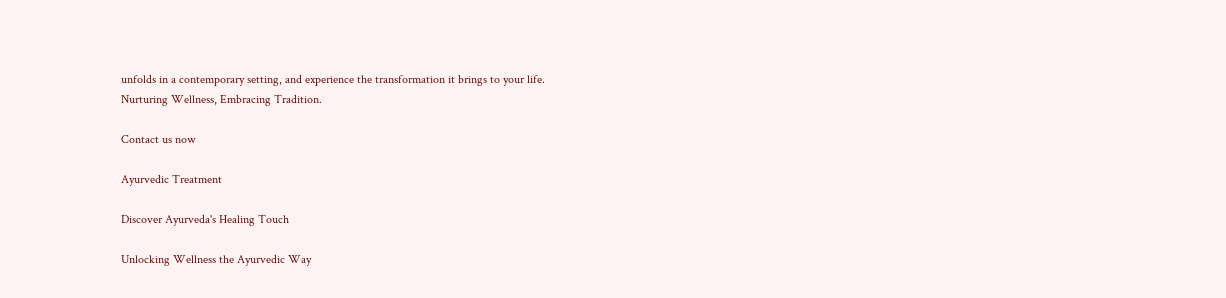unfolds in a contemporary setting, and experience the transformation it brings to your life.
Nurturing Wellness, Embracing Tradition.

Contact us now

Ayurvedic Treatment

Discover Ayurveda's Healing Touch

Unlocking Wellness the Ayurvedic Way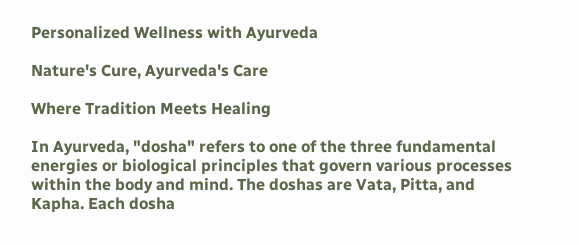Personalized Wellness with Ayurveda

Nature's Cure, Ayurveda's Care

Where Tradition Meets Healing

In Ayurveda, "dosha" refers to one of the three fundamental energies or biological principles that govern various processes within the body and mind. The doshas are Vata, Pitta, and Kapha. Each dosha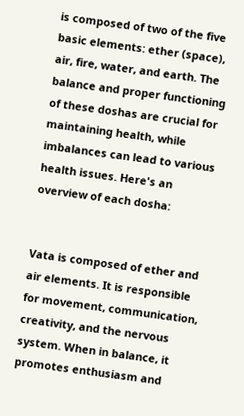is composed of two of the five basic elements: ether (space), air, fire, water, and earth. The balance and proper functioning of these doshas are crucial for maintaining health, while imbalances can lead to various health issues. Here's an overview of each dosha:


Vata is composed of ether and air elements. It is responsible for movement, communication, creativity, and the nervous system. When in balance, it promotes enthusiasm and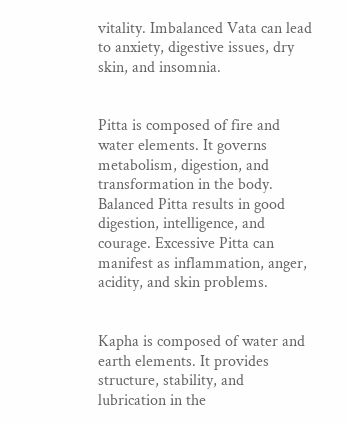vitality. Imbalanced Vata can lead to anxiety, digestive issues, dry skin, and insomnia.


Pitta is composed of fire and water elements. It governs metabolism, digestion, and transformation in the body. Balanced Pitta results in good digestion, intelligence, and courage. Excessive Pitta can manifest as inflammation, anger, acidity, and skin problems.


Kapha is composed of water and earth elements. It provides structure, stability, and lubrication in the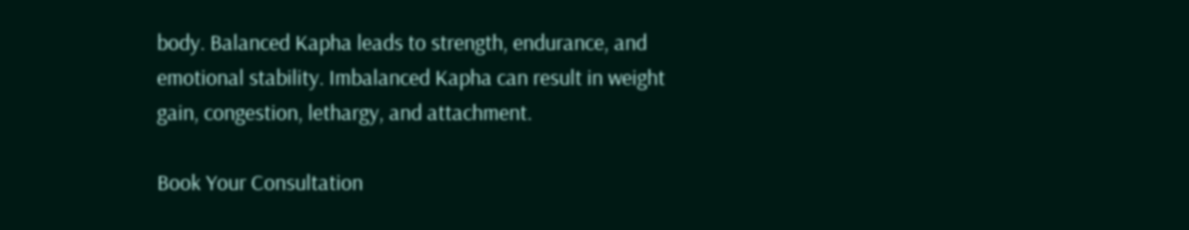body. Balanced Kapha leads to strength, endurance, and emotional stability. Imbalanced Kapha can result in weight gain, congestion, lethargy, and attachment.

Book Your Consultation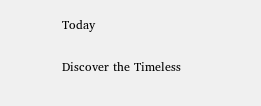Today

Discover the Timeless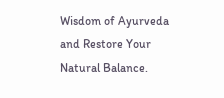Wisdom of Ayurveda and Restore Your Natural Balance.